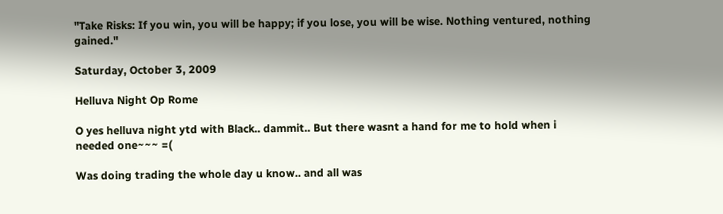"Take Risks: If you win, you will be happy; if you lose, you will be wise. Nothing ventured, nothing gained."

Saturday, October 3, 2009

Helluva Night Op Rome

O yes helluva night ytd with Black.. dammit.. But there wasnt a hand for me to hold when i needed one~~~ =(

Was doing trading the whole day u know.. and all was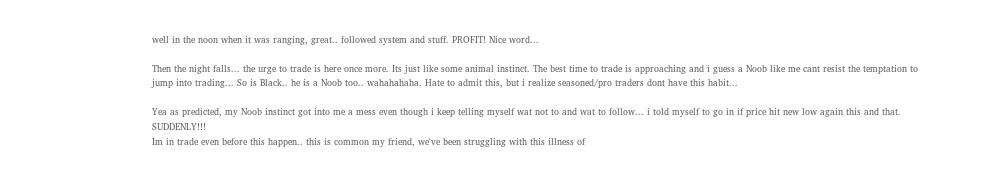well in the noon when it was ranging, great.. followed system and stuff. PROFIT! Nice word...

Then the night falls... the urge to trade is here once more. Its just like some animal instinct. The best time to trade is approaching and i guess a Noob like me cant resist the temptation to jump into trading... So is Black.. he is a Noob too.. wahahahaha. Hate to admit this, but i realize seasoned/pro traders dont have this habit...

Yea as predicted, my Noob instinct got into me a mess even though i keep telling myself wat not to and wat to follow... i told myself to go in if price hit new low again this and that. SUDDENLY!!!
Im in trade even before this happen.. this is common my friend, we've been struggling with this illness of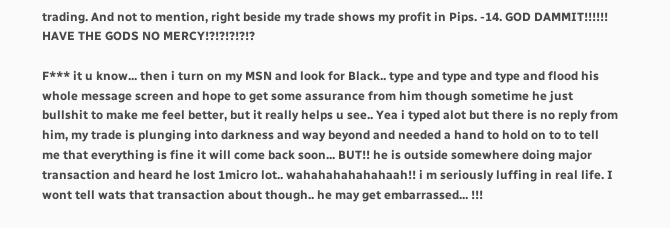trading. And not to mention, right beside my trade shows my profit in Pips. -14. GOD DAMMIT!!!!!! HAVE THE GODS NO MERCY!?!?!?!?!?

F*** it u know... then i turn on my MSN and look for Black.. type and type and type and flood his whole message screen and hope to get some assurance from him though sometime he just bullshit to make me feel better, but it really helps u see.. Yea i typed alot but there is no reply from him, my trade is plunging into darkness and way beyond and needed a hand to hold on to to tell me that everything is fine it will come back soon... BUT!! he is outside somewhere doing major transaction and heard he lost 1micro lot.. wahahahahahahaah!! i m seriously luffing in real life. I wont tell wats that transaction about though.. he may get embarrassed... !!!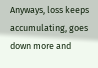Anyways, loss keeps accumulating, goes down more and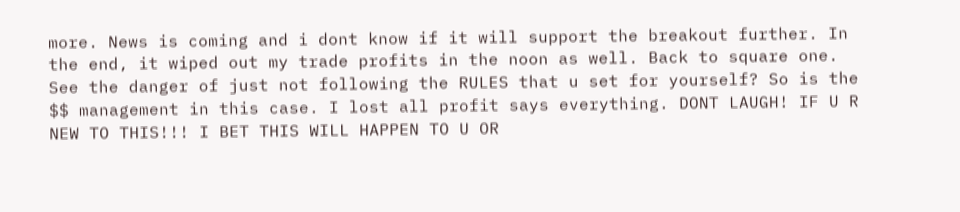more. News is coming and i dont know if it will support the breakout further. In the end, it wiped out my trade profits in the noon as well. Back to square one. See the danger of just not following the RULES that u set for yourself? So is the $$ management in this case. I lost all profit says everything. DONT LAUGH! IF U R NEW TO THIS!!! I BET THIS WILL HAPPEN TO U OR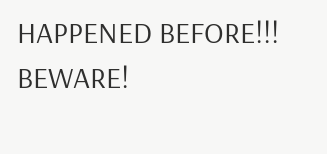HAPPENED BEFORE!!! BEWARE!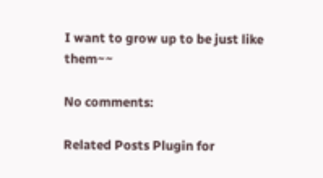I want to grow up to be just like them~~

No comments:

Related Posts Plugin for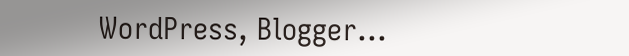WordPress, Blogger...